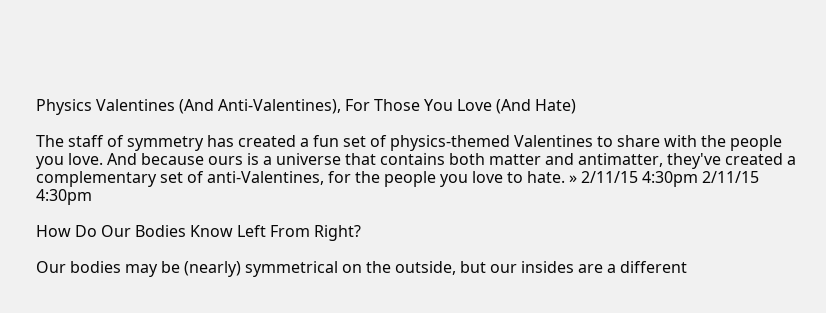Physics Valentines (And Anti-Valentines), For Those You Love (And Hate)

The staff of symmetry has created a fun set of physics-themed Valentines to share with the people you love. And because ours is a universe that contains both matter and antimatter, they've created a complementary set of anti-Valentines, for the people you love to hate. » 2/11/15 4:30pm 2/11/15 4:30pm

How Do Our Bodies Know Left From Right?

Our bodies may be (nearly) symmetrical on the outside, but our insides are a different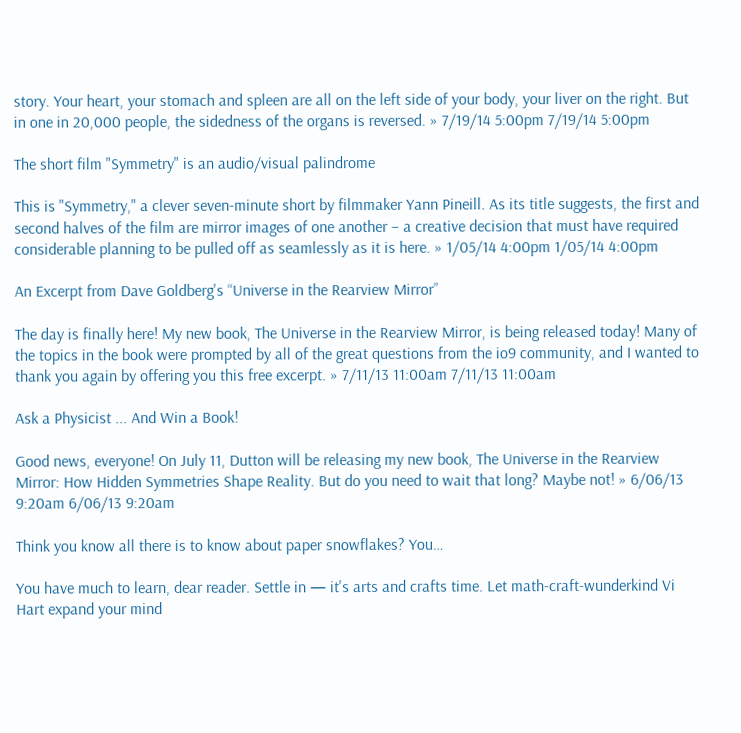story. Your heart, your stomach and spleen are all on the left side of your body, your liver on the right. But in one in 20,000 people, the sidedness of the organs is reversed. » 7/19/14 5:00pm 7/19/14 5:00pm

The short film "Symmetry" is an audio/visual palindrome

This is "Symmetry," a clever seven-minute short by filmmaker Yann Pineill. As its title suggests, the first and second halves of the film are mirror images of one another – a creative decision that must have required considerable planning to be pulled off as seamlessly as it is here. » 1/05/14 4:00pm 1/05/14 4:00pm

An Excerpt from Dave Goldberg's “Universe in the Rearview Mirror”

The day is finally here! My new book, The Universe in the Rearview Mirror, is being released today! Many of the topics in the book were prompted by all of the great questions from the io9 community, and I wanted to thank you again by offering you this free excerpt. » 7/11/13 11:00am 7/11/13 11:00am

Ask a Physicist ... And Win a Book!

Good news, everyone! On July 11, Dutton will be releasing my new book, The Universe in the Rearview Mirror: How Hidden Symmetries Shape Reality. But do you need to wait that long? Maybe not! » 6/06/13 9:20am 6/06/13 9:20am

Think you know all there is to know about paper snowflakes? You…

You have much to learn, dear reader. Settle in — it's arts and crafts time. Let math-craft-wunderkind Vi Hart expand your mind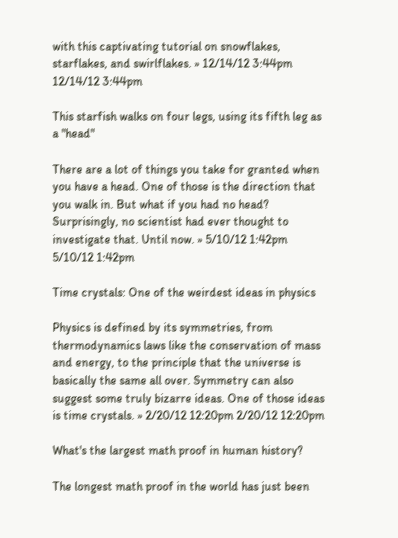with this captivating tutorial on snowflakes, starflakes, and swirlflakes. » 12/14/12 3:44pm 12/14/12 3:44pm

This starfish walks on four legs, using its fifth leg as a "head"

There are a lot of things you take for granted when you have a head. One of those is the direction that you walk in. But what if you had no head? Surprisingly, no scientist had ever thought to investigate that. Until now. » 5/10/12 1:42pm 5/10/12 1:42pm

Time crystals: One of the weirdest ideas in physics

Physics is defined by its symmetries, from thermodynamics laws like the conservation of mass and energy, to the principle that the universe is basically the same all over. Symmetry can also suggest some truly bizarre ideas. One of those ideas is time crystals. » 2/20/12 12:20pm 2/20/12 12:20pm

What's the largest math proof in human history?

The longest math proof in the world has just been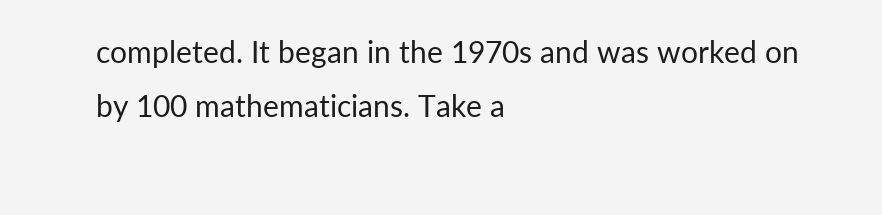completed. It began in the 1970s and was worked on by 100 mathematicians. Take a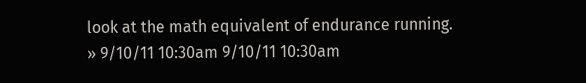look at the math equivalent of endurance running. » 9/10/11 10:30am 9/10/11 10:30am